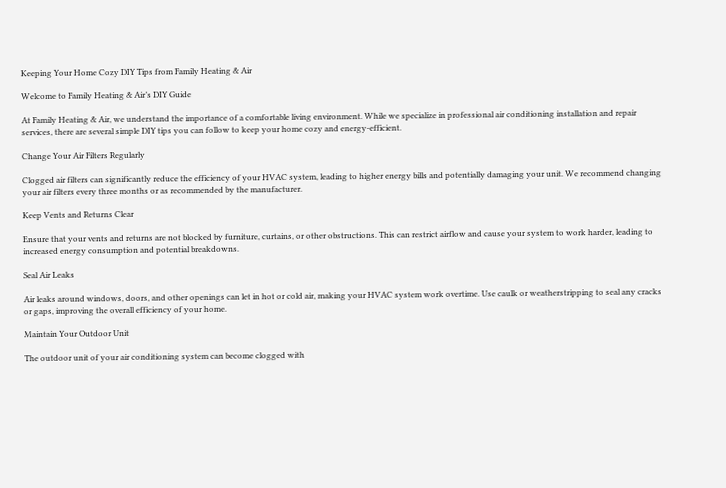Keeping Your Home Cozy DIY Tips from Family Heating & Air

Welcome to Family Heating & Air’s DIY Guide

At Family Heating & Air, we understand the importance of a comfortable living environment. While we specialize in professional air conditioning installation and repair services, there are several simple DIY tips you can follow to keep your home cozy and energy-efficient.

Change Your Air Filters Regularly

Clogged air filters can significantly reduce the efficiency of your HVAC system, leading to higher energy bills and potentially damaging your unit. We recommend changing your air filters every three months or as recommended by the manufacturer.

Keep Vents and Returns Clear

Ensure that your vents and returns are not blocked by furniture, curtains, or other obstructions. This can restrict airflow and cause your system to work harder, leading to increased energy consumption and potential breakdowns.

Seal Air Leaks

Air leaks around windows, doors, and other openings can let in hot or cold air, making your HVAC system work overtime. Use caulk or weatherstripping to seal any cracks or gaps, improving the overall efficiency of your home.

Maintain Your Outdoor Unit

The outdoor unit of your air conditioning system can become clogged with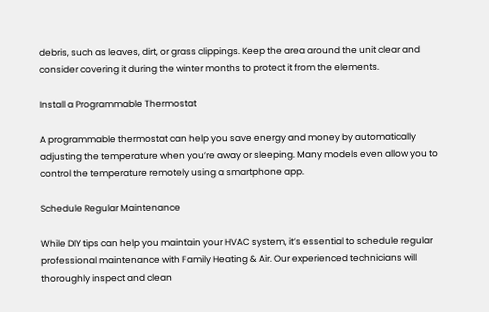debris, such as leaves, dirt, or grass clippings. Keep the area around the unit clear and consider covering it during the winter months to protect it from the elements.

Install a Programmable Thermostat

A programmable thermostat can help you save energy and money by automatically adjusting the temperature when you’re away or sleeping. Many models even allow you to control the temperature remotely using a smartphone app.

Schedule Regular Maintenance

While DIY tips can help you maintain your HVAC system, it’s essential to schedule regular professional maintenance with Family Heating & Air. Our experienced technicians will thoroughly inspect and clean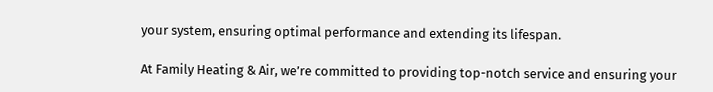your system, ensuring optimal performance and extending its lifespan.

At Family Heating & Air, we’re committed to providing top-notch service and ensuring your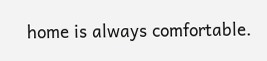home is always comfortable.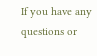If you have any questions or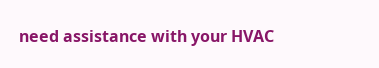need assistance with your HVAC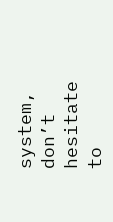system, don’t hesitate to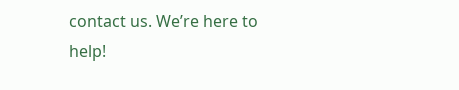contact us. We’re here to help!